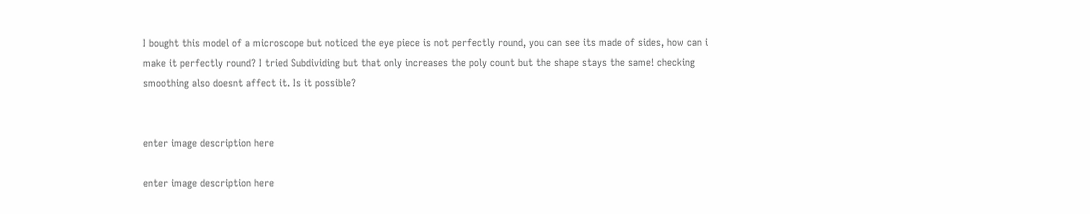I bought this model of a microscope but noticed the eye piece is not perfectly round, you can see its made of sides, how can i make it perfectly round? I tried Subdividing but that only increases the poly count but the shape stays the same! checking smoothing also doesnt affect it. Is it possible?


enter image description here

enter image description here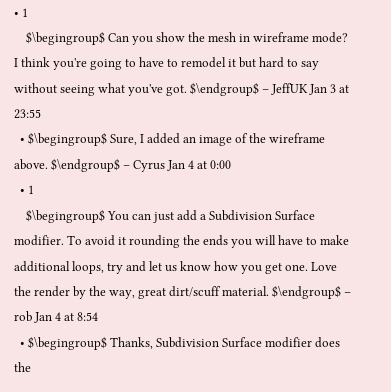• 1
    $\begingroup$ Can you show the mesh in wireframe mode? I think you're going to have to remodel it but hard to say without seeing what you've got. $\endgroup$ – JeffUK Jan 3 at 23:55
  • $\begingroup$ Sure, I added an image of the wireframe above. $\endgroup$ – Cyrus Jan 4 at 0:00
  • 1
    $\begingroup$ You can just add a Subdivision Surface modifier. To avoid it rounding the ends you will have to make additional loops, try and let us know how you get one. Love the render by the way, great dirt/scuff material. $\endgroup$ – rob Jan 4 at 8:54
  • $\begingroup$ Thanks, Subdivision Surface modifier does the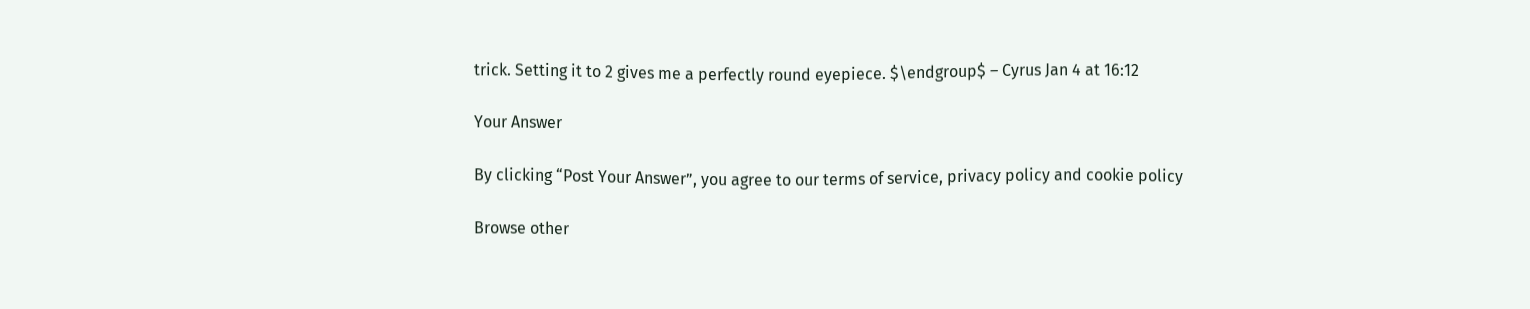trick. Setting it to 2 gives me a perfectly round eyepiece. $\endgroup$ – Cyrus Jan 4 at 16:12

Your Answer

By clicking “Post Your Answer”, you agree to our terms of service, privacy policy and cookie policy

Browse other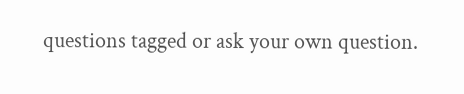questions tagged or ask your own question.